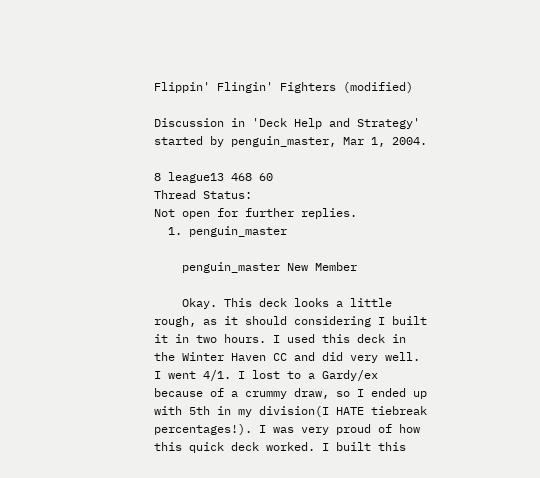Flippin' Flingin' Fighters (modified)

Discussion in 'Deck Help and Strategy' started by penguin_master, Mar 1, 2004.

8 league13 468 60
Thread Status:
Not open for further replies.
  1. penguin_master

    penguin_master New Member

    Okay. This deck looks a little rough, as it should considering I built it in two hours. I used this deck in the Winter Haven CC and did very well. I went 4/1. I lost to a Gardy/ex because of a crummy draw, so I ended up with 5th in my division(I HATE tiebreak percentages!). I was very proud of how this quick deck worked. I built this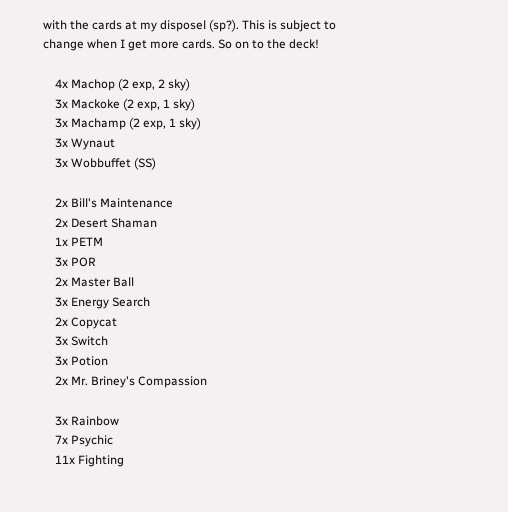with the cards at my disposel (sp?). This is subject to change when I get more cards. So on to the deck!

    4x Machop (2 exp, 2 sky)
    3x Mackoke (2 exp, 1 sky)
    3x Machamp (2 exp, 1 sky)
    3x Wynaut
    3x Wobbuffet (SS)

    2x Bill's Maintenance
    2x Desert Shaman
    1x PETM
    3x POR
    2x Master Ball
    3x Energy Search
    2x Copycat
    3x Switch
    3x Potion
    2x Mr. Briney's Compassion

    3x Rainbow
    7x Psychic
    11x Fighting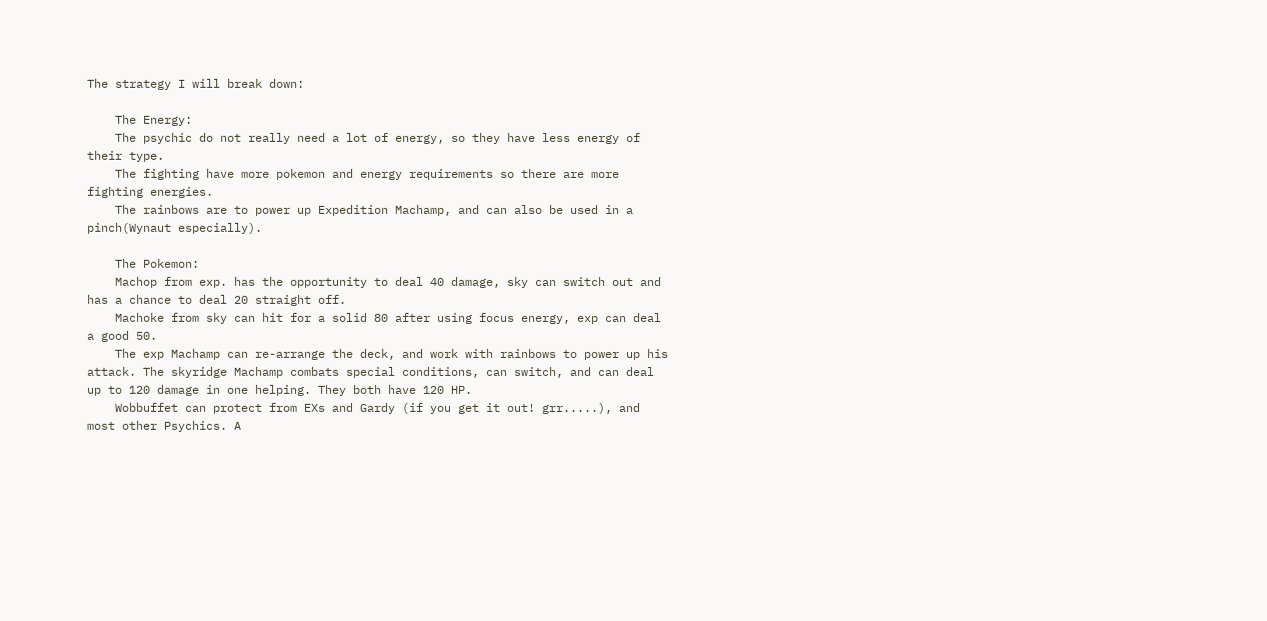The strategy I will break down:

    The Energy:
    The psychic do not really need a lot of energy, so they have less energy of their type.
    The fighting have more pokemon and energy requirements so there are more fighting energies.
    The rainbows are to power up Expedition Machamp, and can also be used in a pinch(Wynaut especially).

    The Pokemon:
    Machop from exp. has the opportunity to deal 40 damage, sky can switch out and has a chance to deal 20 straight off.
    Machoke from sky can hit for a solid 80 after using focus energy, exp can deal a good 50.
    The exp Machamp can re-arrange the deck, and work with rainbows to power up his attack. The skyridge Machamp combats special conditions, can switch, and can deal up to 120 damage in one helping. They both have 120 HP.
    Wobbuffet can protect from EXs and Gardy (if you get it out! grr.....), and most other Psychics. A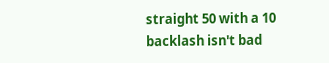straight 50 with a 10 backlash isn't bad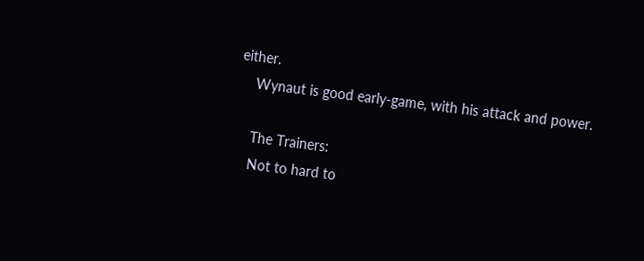either.
    Wynaut is good early-game, with his attack and power.

    The Trainers:
    Not to hard to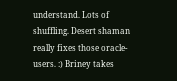understand. Lots of shuffling. Desert shaman really fixes those oracle-users. :) Briney takes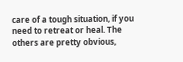care of a tough situation, if you need to retreat or heal. The others are pretty obvious,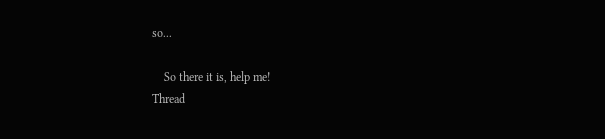so...

    So there it is, help me!
Thread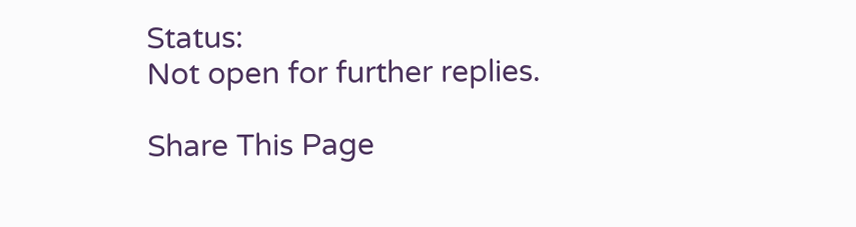Status:
Not open for further replies.

Share This Page